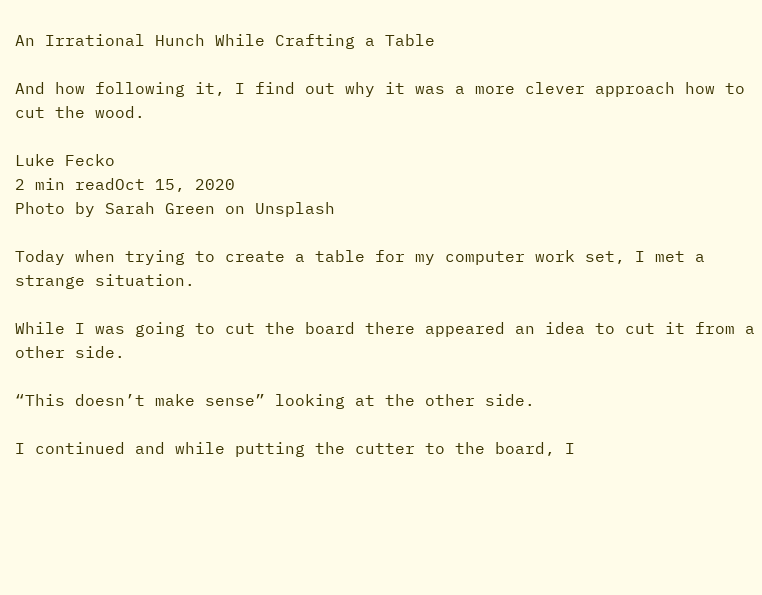An Irrational Hunch While Crafting a Table

And how following it, I find out why it was a more clever approach how to cut the wood.

Luke Fecko
2 min readOct 15, 2020
Photo by Sarah Green on Unsplash

Today when trying to create a table for my computer work set, I met a strange situation.

While I was going to cut the board there appeared an idea to cut it from a other side.

“This doesn’t make sense” looking at the other side.

I continued and while putting the cutter to the board, I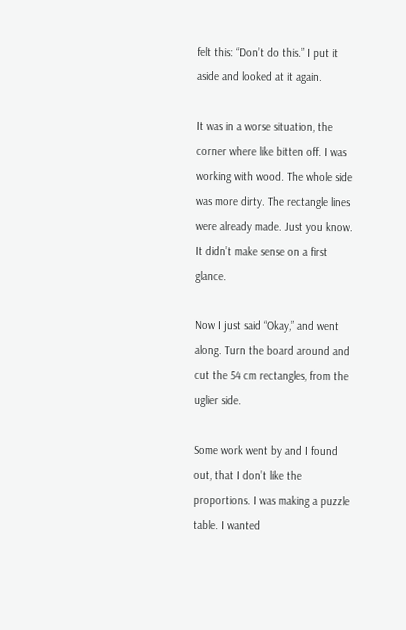felt this: “Don’t do this.” I put it aside and looked at it again.

It was in a worse situation, the corner where like bitten off. I was working with wood. The whole side was more dirty. The rectangle lines were already made. Just you know. It didn’t make sense on a first glance.

Now I just said “Okay,” and went along. Turn the board around and cut the 54 cm rectangles, from the uglier side.

Some work went by and I found out, that I don’t like the proportions. I was making a puzzle table. I wanted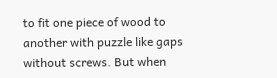to fit one piece of wood to another with puzzle like gaps without screws. But when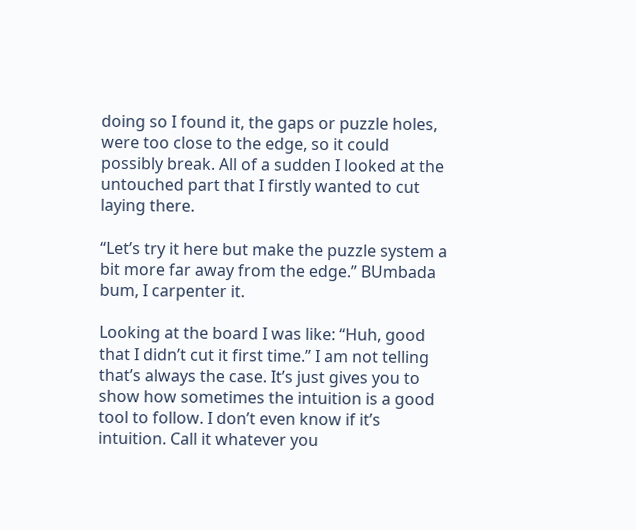doing so I found it, the gaps or puzzle holes, were too close to the edge, so it could possibly break. All of a sudden I looked at the untouched part that I firstly wanted to cut laying there.

“Let’s try it here but make the puzzle system a bit more far away from the edge.” BUmbada bum, I carpenter it.

Looking at the board I was like: “Huh, good that I didn’t cut it first time.” I am not telling that’s always the case. It’s just gives you to show how sometimes the intuition is a good tool to follow. I don’t even know if it’s intuition. Call it whatever you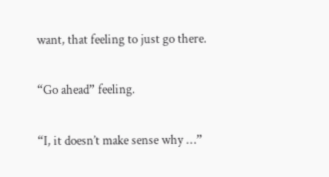want, that feeling to just go there.

“Go ahead” feeling.

“I, it doesn’t make sense why …”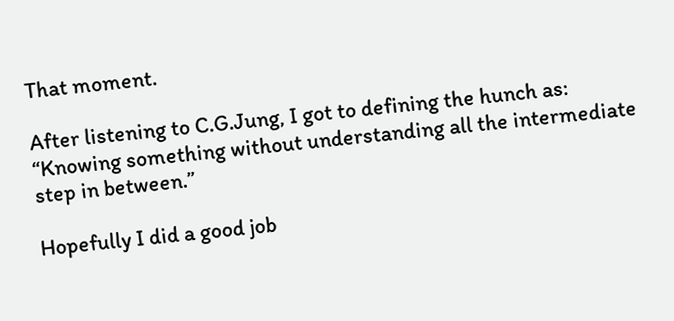That moment.

After listening to C.G.Jung, I got to defining the hunch as: “Knowing something without understanding all the intermediate step in between.”

Hopefully I did a good job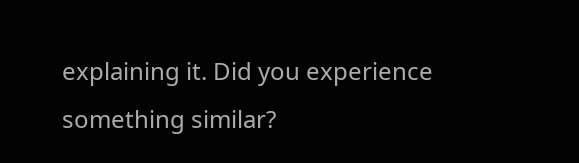explaining it. Did you experience something similar?